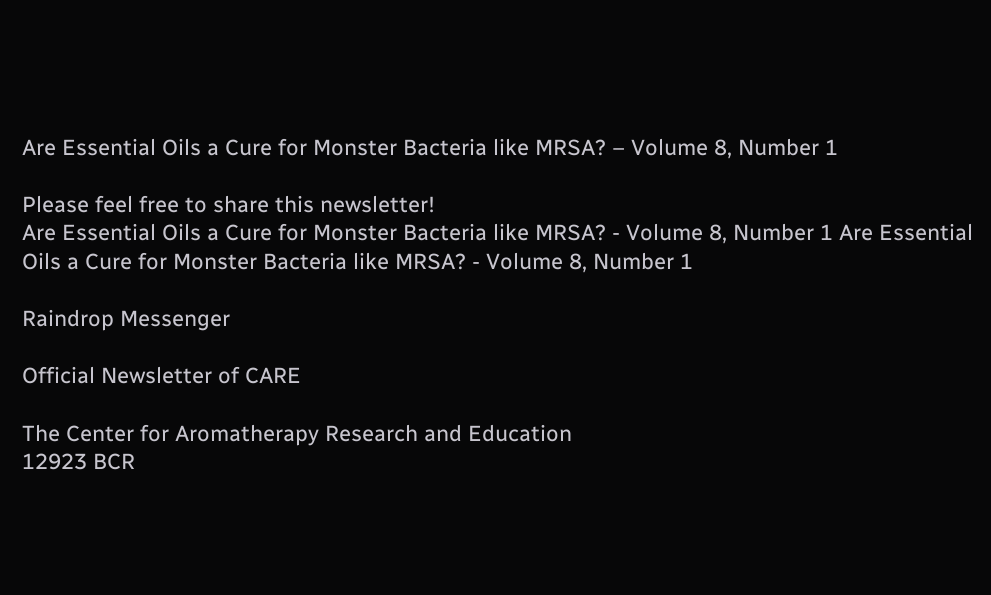Are Essential Oils a Cure for Monster Bacteria like MRSA? – Volume 8, Number 1

Please feel free to share this newsletter!
Are Essential Oils a Cure for Monster Bacteria like MRSA? - Volume 8, Number 1 Are Essential Oils a Cure for Monster Bacteria like MRSA? - Volume 8, Number 1

Raindrop Messenger

Official Newsletter of CARE

The Center for Aromatherapy Research and Education
12923 BCR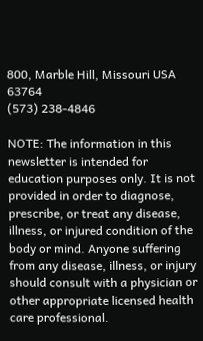800, Marble Hill, Missouri USA 63764
(573) 238-4846

NOTE: The information in this newsletter is intended for education purposes only. It is not provided in order to diagnose, prescribe, or treat any disease, illness, or injured condition of the body or mind. Anyone suffering from any disease, illness, or injury should consult with a physician or other appropriate licensed health care professional.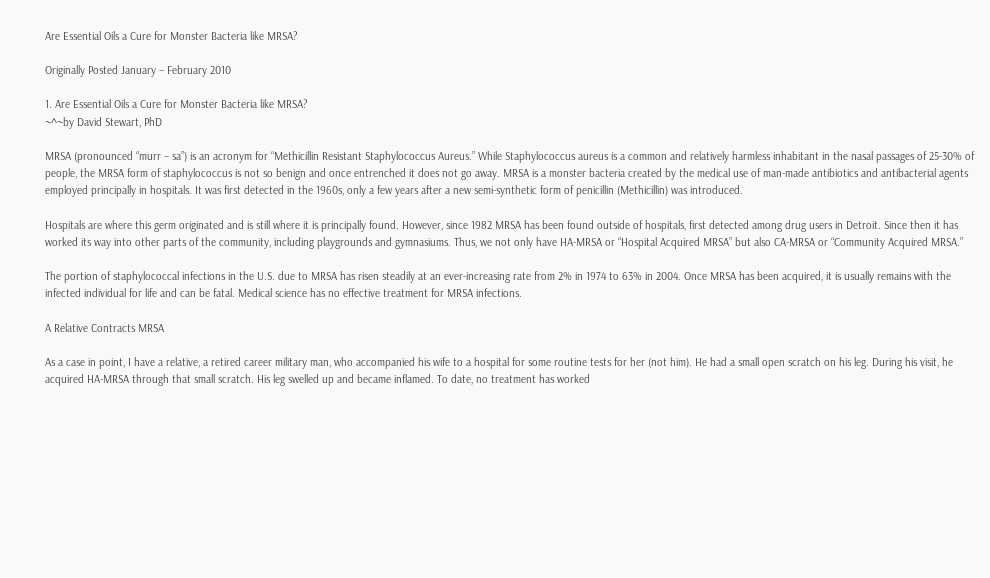Are Essential Oils a Cure for Monster Bacteria like MRSA?

Originally Posted January – February 2010

1. Are Essential Oils a Cure for Monster Bacteria like MRSA?
~^~by David Stewart, PhD

MRSA (pronounced “murr – sa”) is an acronym for “Methicillin Resistant Staphylococcus Aureus.” While Staphylococcus aureus is a common and relatively harmless inhabitant in the nasal passages of 25-30% of people, the MRSA form of staphylococcus is not so benign and once entrenched it does not go away. MRSA is a monster bacteria created by the medical use of man-made antibiotics and antibacterial agents employed principally in hospitals. It was first detected in the 1960s, only a few years after a new semi-synthetic form of penicillin (Methicillin) was introduced.

Hospitals are where this germ originated and is still where it is principally found. However, since 1982 MRSA has been found outside of hospitals, first detected among drug users in Detroit. Since then it has worked its way into other parts of the community, including playgrounds and gymnasiums. Thus, we not only have HA-MRSA or “Hospital Acquired MRSA” but also CA-MRSA or “Community Acquired MRSA.”

The portion of staphylococcal infections in the U.S. due to MRSA has risen steadily at an ever-increasing rate from 2% in 1974 to 63% in 2004. Once MRSA has been acquired, it is usually remains with the infected individual for life and can be fatal. Medical science has no effective treatment for MRSA infections.

A Relative Contracts MRSA

As a case in point, I have a relative, a retired career military man, who accompanied his wife to a hospital for some routine tests for her (not him). He had a small open scratch on his leg. During his visit, he acquired HA-MRSA through that small scratch. His leg swelled up and became inflamed. To date, no treatment has worked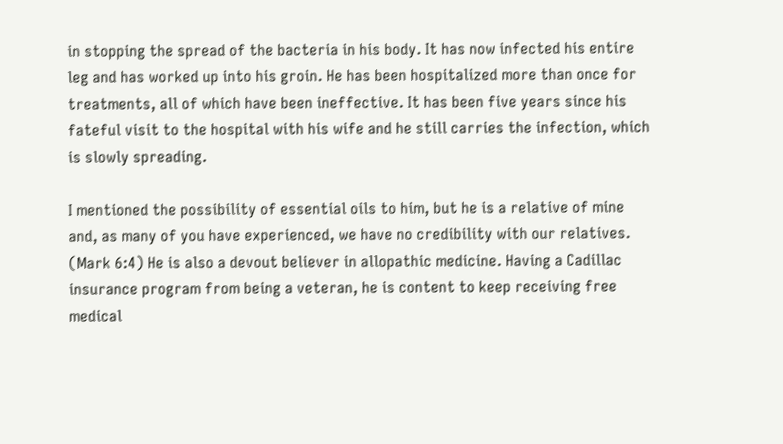in stopping the spread of the bacteria in his body. It has now infected his entire leg and has worked up into his groin. He has been hospitalized more than once for treatments, all of which have been ineffective. It has been five years since his fateful visit to the hospital with his wife and he still carries the infection, which is slowly spreading.

I mentioned the possibility of essential oils to him, but he is a relative of mine and, as many of you have experienced, we have no credibility with our relatives. (Mark 6:4) He is also a devout believer in allopathic medicine. Having a Cadillac insurance program from being a veteran, he is content to keep receiving free medical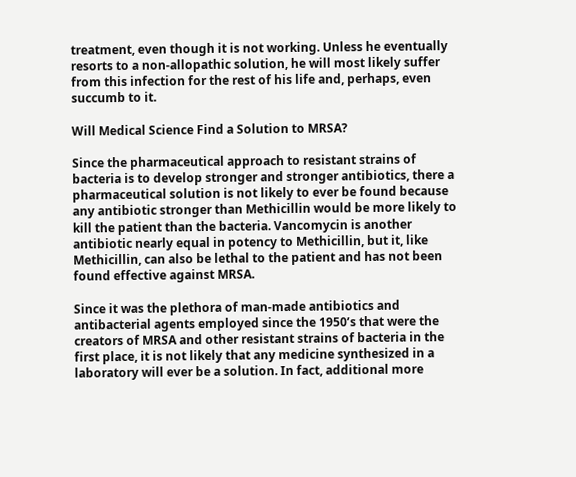treatment, even though it is not working. Unless he eventually resorts to a non-allopathic solution, he will most likely suffer from this infection for the rest of his life and, perhaps, even succumb to it.

Will Medical Science Find a Solution to MRSA?

Since the pharmaceutical approach to resistant strains of bacteria is to develop stronger and stronger antibiotics, there a pharmaceutical solution is not likely to ever be found because any antibiotic stronger than Methicillin would be more likely to kill the patient than the bacteria. Vancomycin is another antibiotic nearly equal in potency to Methicillin, but it, like Methicillin, can also be lethal to the patient and has not been found effective against MRSA.

Since it was the plethora of man-made antibiotics and antibacterial agents employed since the 1950’s that were the creators of MRSA and other resistant strains of bacteria in the first place, it is not likely that any medicine synthesized in a laboratory will ever be a solution. In fact, additional more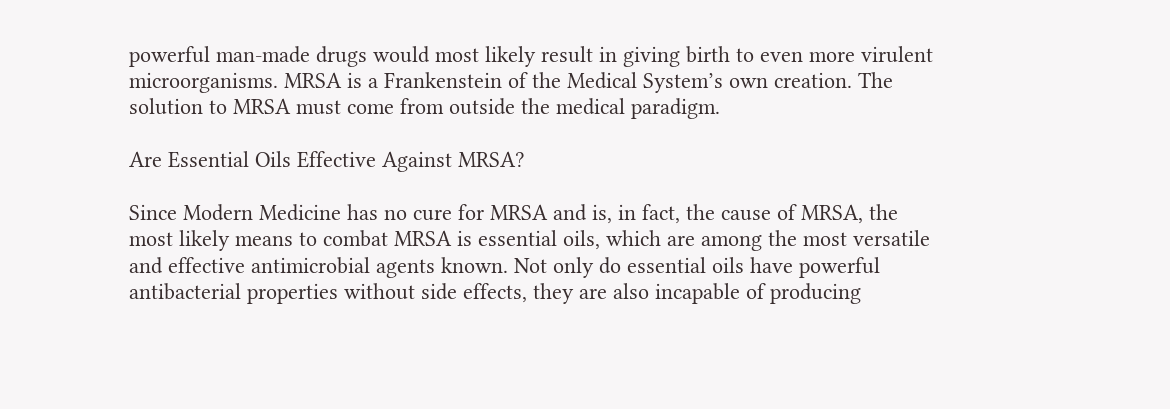powerful man-made drugs would most likely result in giving birth to even more virulent microorganisms. MRSA is a Frankenstein of the Medical System’s own creation. The solution to MRSA must come from outside the medical paradigm.

Are Essential Oils Effective Against MRSA?

Since Modern Medicine has no cure for MRSA and is, in fact, the cause of MRSA, the most likely means to combat MRSA is essential oils, which are among the most versatile and effective antimicrobial agents known. Not only do essential oils have powerful antibacterial properties without side effects, they are also incapable of producing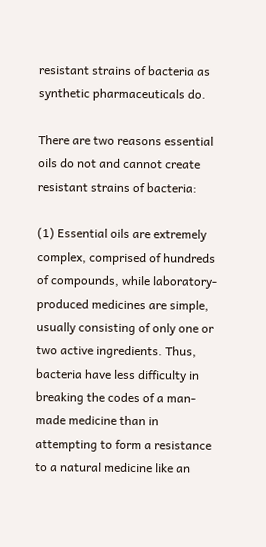resistant strains of bacteria as synthetic pharmaceuticals do.

There are two reasons essential oils do not and cannot create resistant strains of bacteria:

(1) Essential oils are extremely complex, comprised of hundreds of compounds, while laboratory-produced medicines are simple, usually consisting of only one or two active ingredients. Thus, bacteria have less difficulty in breaking the codes of a man-made medicine than in attempting to form a resistance to a natural medicine like an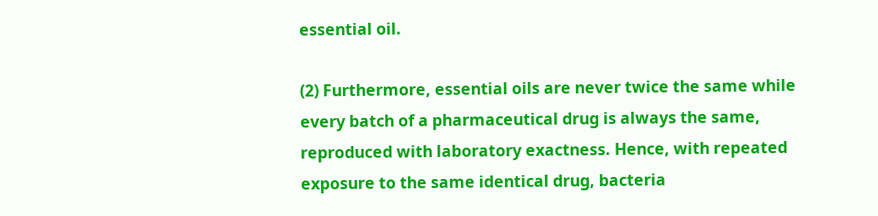essential oil.

(2) Furthermore, essential oils are never twice the same while every batch of a pharmaceutical drug is always the same, reproduced with laboratory exactness. Hence, with repeated exposure to the same identical drug, bacteria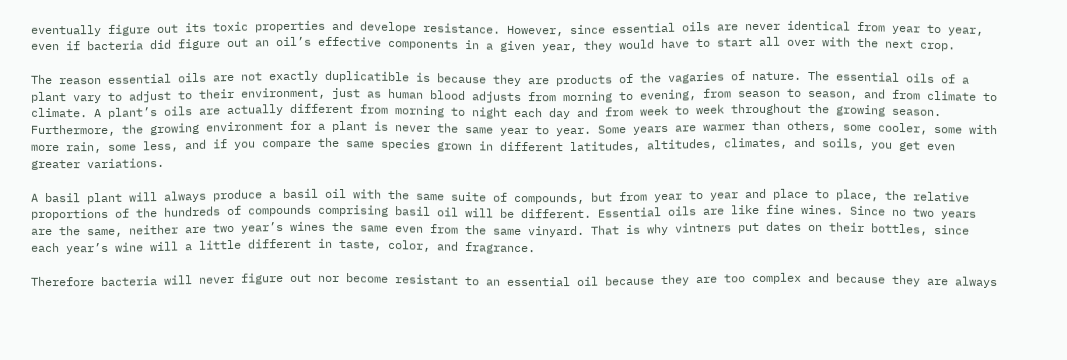eventually figure out its toxic properties and develope resistance. However, since essential oils are never identical from year to year, even if bacteria did figure out an oil’s effective components in a given year, they would have to start all over with the next crop.

The reason essential oils are not exactly duplicatible is because they are products of the vagaries of nature. The essential oils of a plant vary to adjust to their environment, just as human blood adjusts from morning to evening, from season to season, and from climate to climate. A plant’s oils are actually different from morning to night each day and from week to week throughout the growing season. Furthermore, the growing environment for a plant is never the same year to year. Some years are warmer than others, some cooler, some with more rain, some less, and if you compare the same species grown in different latitudes, altitudes, climates, and soils, you get even greater variations.

A basil plant will always produce a basil oil with the same suite of compounds, but from year to year and place to place, the relative proportions of the hundreds of compounds comprising basil oil will be different. Essential oils are like fine wines. Since no two years are the same, neither are two year’s wines the same even from the same vinyard. That is why vintners put dates on their bottles, since each year’s wine will a little different in taste, color, and fragrance.

Therefore bacteria will never figure out nor become resistant to an essential oil because they are too complex and because they are always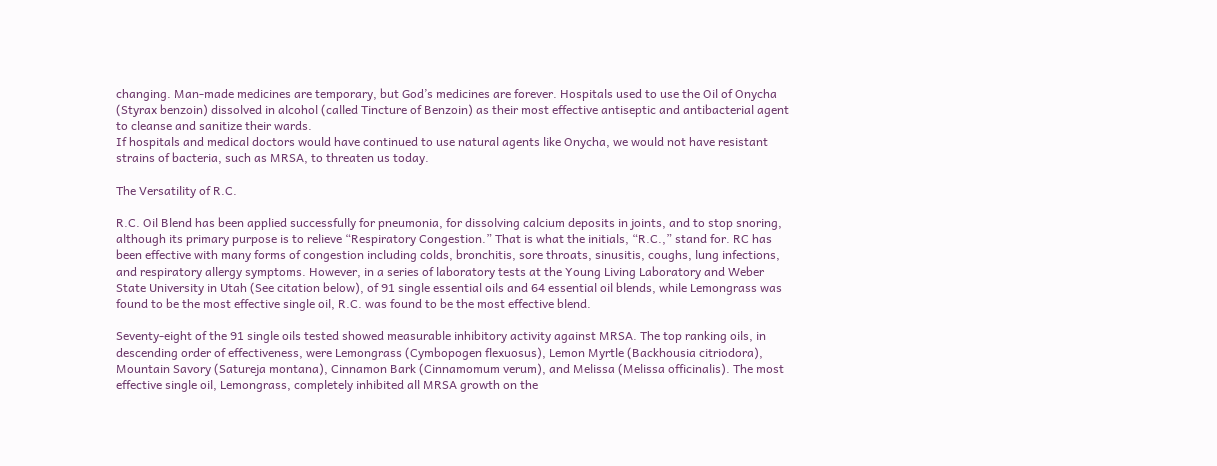changing. Man-made medicines are temporary, but God’s medicines are forever. Hospitals used to use the Oil of Onycha (Styrax benzoin) dissolved in alcohol (called Tincture of Benzoin) as their most effective antiseptic and antibacterial agent to cleanse and sanitize their wards.
If hospitals and medical doctors would have continued to use natural agents like Onycha, we would not have resistant strains of bacteria, such as MRSA, to threaten us today.

The Versatility of R.C.

R.C. Oil Blend has been applied successfully for pneumonia, for dissolving calcium deposits in joints, and to stop snoring, although its primary purpose is to relieve “Respiratory Congestion.” That is what the initials, “R.C.,” stand for. RC has been effective with many forms of congestion including colds, bronchitis, sore throats, sinusitis, coughs, lung infections, and respiratory allergy symptoms. However, in a series of laboratory tests at the Young Living Laboratory and Weber State University in Utah (See citation below), of 91 single essential oils and 64 essential oil blends, while Lemongrass was found to be the most effective single oil, R.C. was found to be the most effective blend.

Seventy-eight of the 91 single oils tested showed measurable inhibitory activity against MRSA. The top ranking oils, in descending order of effectiveness, were Lemongrass (Cymbopogen flexuosus), Lemon Myrtle (Backhousia citriodora), Mountain Savory (Satureja montana), Cinnamon Bark (Cinnamomum verum), and Melissa (Melissa officinalis). The most effective single oil, Lemongrass, completely inhibited all MRSA growth on the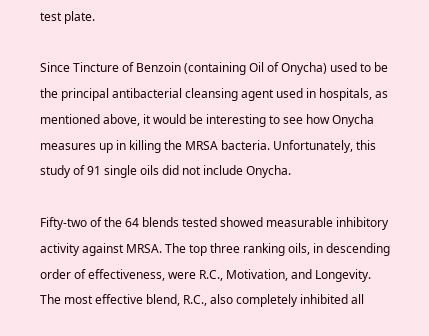test plate.

Since Tincture of Benzoin (containing Oil of Onycha) used to be the principal antibacterial cleansing agent used in hospitals, as mentioned above, it would be interesting to see how Onycha measures up in killing the MRSA bacteria. Unfortunately, this study of 91 single oils did not include Onycha.

Fifty-two of the 64 blends tested showed measurable inhibitory activity against MRSA. The top three ranking oils, in descending order of effectiveness, were R.C., Motivation, and Longevity. The most effective blend, R.C., also completely inhibited all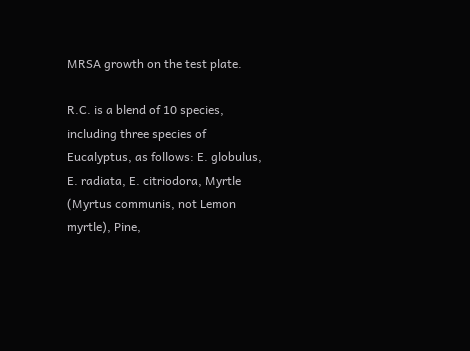MRSA growth on the test plate.

R.C. is a blend of 10 species, including three species of Eucalyptus, as follows: E. globulus, E. radiata, E. citriodora, Myrtle (Myrtus communis, not Lemon myrtle), Pine,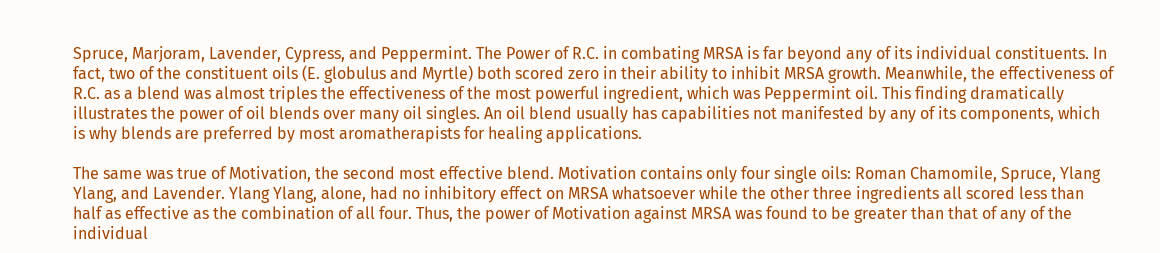Spruce, Marjoram, Lavender, Cypress, and Peppermint. The Power of R.C. in combating MRSA is far beyond any of its individual constituents. In fact, two of the constituent oils (E. globulus and Myrtle) both scored zero in their ability to inhibit MRSA growth. Meanwhile, the effectiveness of R.C. as a blend was almost triples the effectiveness of the most powerful ingredient, which was Peppermint oil. This finding dramatically illustrates the power of oil blends over many oil singles. An oil blend usually has capabilities not manifested by any of its components, which is why blends are preferred by most aromatherapists for healing applications.

The same was true of Motivation, the second most effective blend. Motivation contains only four single oils: Roman Chamomile, Spruce, Ylang Ylang, and Lavender. Ylang Ylang, alone, had no inhibitory effect on MRSA whatsoever while the other three ingredients all scored less than half as effective as the combination of all four. Thus, the power of Motivation against MRSA was found to be greater than that of any of the individual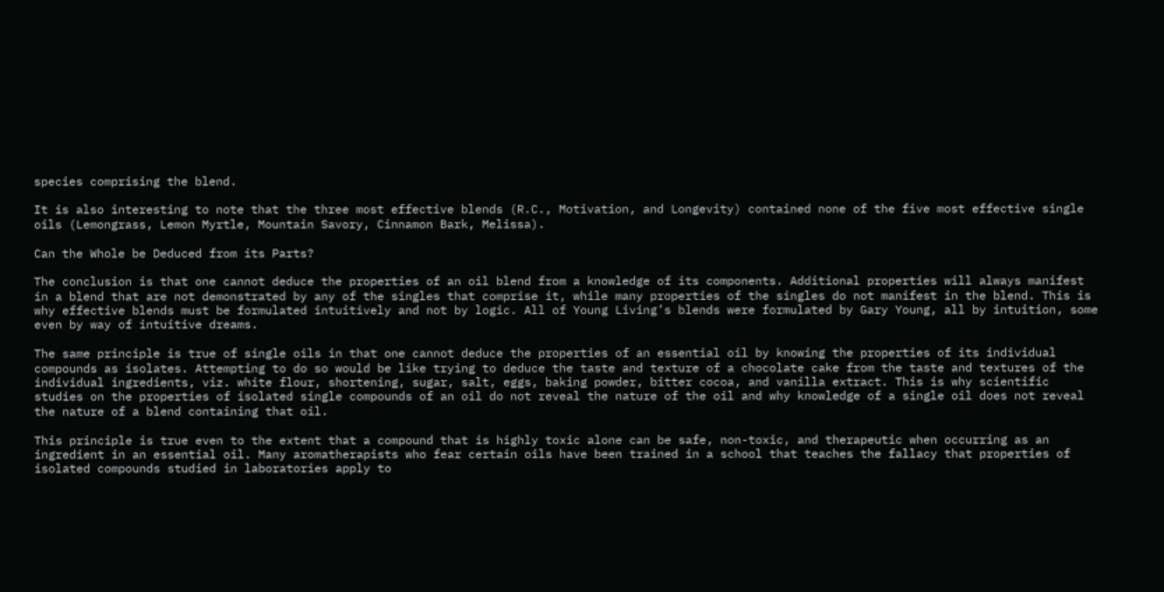species comprising the blend.

It is also interesting to note that the three most effective blends (R.C., Motivation, and Longevity) contained none of the five most effective single oils (Lemongrass, Lemon Myrtle, Mountain Savory, Cinnamon Bark, Melissa).

Can the Whole be Deduced from its Parts?

The conclusion is that one cannot deduce the properties of an oil blend from a knowledge of its components. Additional properties will always manifest in a blend that are not demonstrated by any of the singles that comprise it, while many properties of the singles do not manifest in the blend. This is why effective blends must be formulated intuitively and not by logic. All of Young Living’s blends were formulated by Gary Young, all by intuition, some even by way of intuitive dreams.

The same principle is true of single oils in that one cannot deduce the properties of an essential oil by knowing the properties of its individual compounds as isolates. Attempting to do so would be like trying to deduce the taste and texture of a chocolate cake from the taste and textures of the individual ingredients, viz. white flour, shortening, sugar, salt, eggs, baking powder, bitter cocoa, and vanilla extract. This is why scientific studies on the properties of isolated single compounds of an oil do not reveal the nature of the oil and why knowledge of a single oil does not reveal the nature of a blend containing that oil.

This principle is true even to the extent that a compound that is highly toxic alone can be safe, non-toxic, and therapeutic when occurring as an ingredient in an essential oil. Many aromatherapists who fear certain oils have been trained in a school that teaches the fallacy that properties of isolated compounds studied in laboratories apply to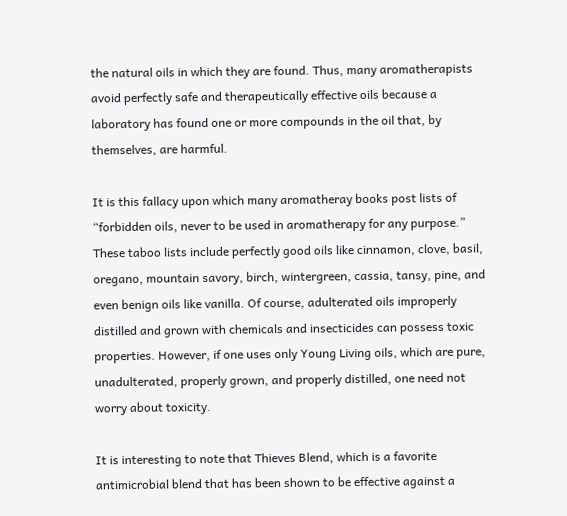the natural oils in which they are found. Thus, many aromatherapists avoid perfectly safe and therapeutically effective oils because a laboratory has found one or more compounds in the oil that, by themselves, are harmful.

It is this fallacy upon which many aromatheray books post lists of “forbidden oils, never to be used in aromatherapy for any purpose.” These taboo lists include perfectly good oils like cinnamon, clove, basil, oregano, mountain savory, birch, wintergreen, cassia, tansy, pine, and even benign oils like vanilla. Of course, adulterated oils improperly distilled and grown with chemicals and insecticides can possess toxic properties. However, if one uses only Young Living oils, which are pure, unadulterated, properly grown, and properly distilled, one need not worry about toxicity.

It is interesting to note that Thieves Blend, which is a favorite antimicrobial blend that has been shown to be effective against a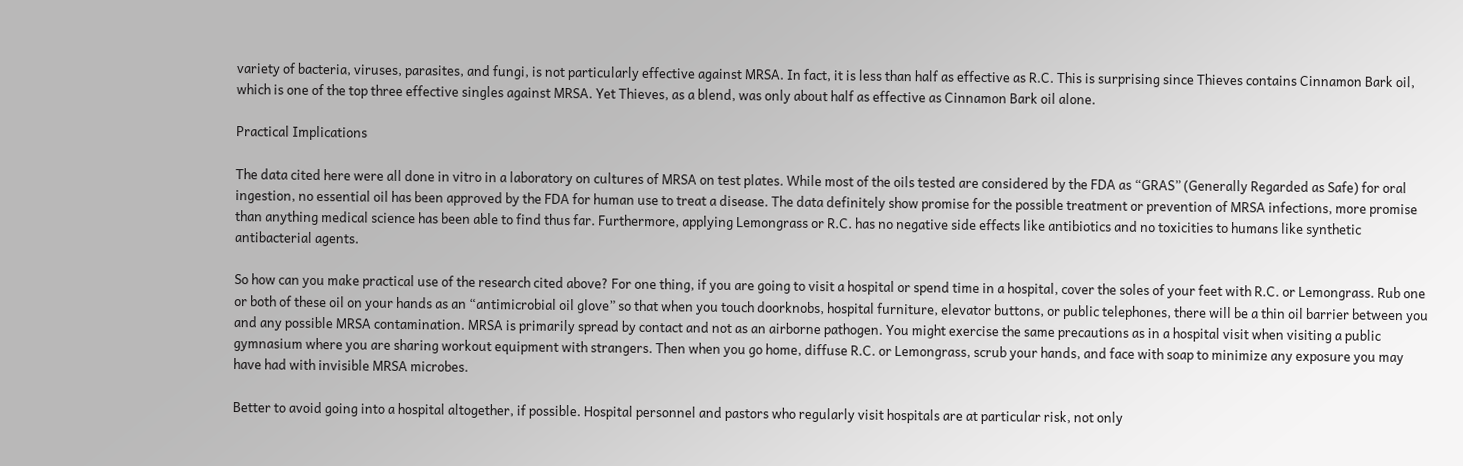variety of bacteria, viruses, parasites, and fungi, is not particularly effective against MRSA. In fact, it is less than half as effective as R.C. This is surprising since Thieves contains Cinnamon Bark oil, which is one of the top three effective singles against MRSA. Yet Thieves, as a blend, was only about half as effective as Cinnamon Bark oil alone.

Practical Implications

The data cited here were all done in vitro in a laboratory on cultures of MRSA on test plates. While most of the oils tested are considered by the FDA as “GRAS” (Generally Regarded as Safe) for oral ingestion, no essential oil has been approved by the FDA for human use to treat a disease. The data definitely show promise for the possible treatment or prevention of MRSA infections, more promise than anything medical science has been able to find thus far. Furthermore, applying Lemongrass or R.C. has no negative side effects like antibiotics and no toxicities to humans like synthetic antibacterial agents.

So how can you make practical use of the research cited above? For one thing, if you are going to visit a hospital or spend time in a hospital, cover the soles of your feet with R.C. or Lemongrass. Rub one or both of these oil on your hands as an “antimicrobial oil glove” so that when you touch doorknobs, hospital furniture, elevator buttons, or public telephones, there will be a thin oil barrier between you and any possible MRSA contamination. MRSA is primarily spread by contact and not as an airborne pathogen. You might exercise the same precautions as in a hospital visit when visiting a public gymnasium where you are sharing workout equipment with strangers. Then when you go home, diffuse R.C. or Lemongrass, scrub your hands, and face with soap to minimize any exposure you may have had with invisible MRSA microbes.

Better to avoid going into a hospital altogether, if possible. Hospital personnel and pastors who regularly visit hospitals are at particular risk, not only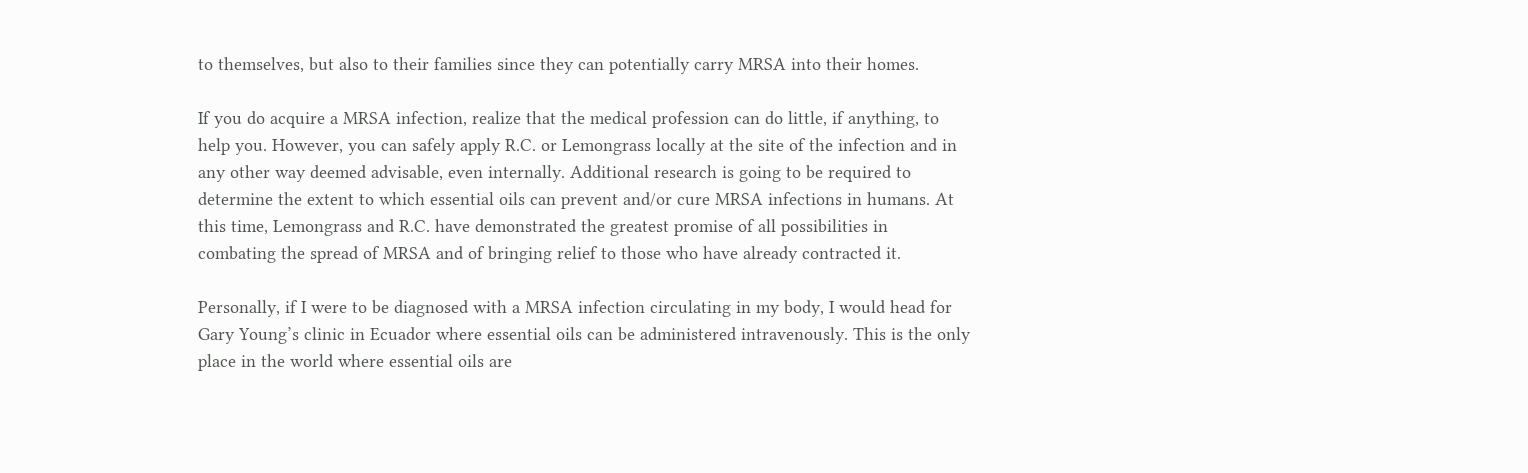to themselves, but also to their families since they can potentially carry MRSA into their homes.

If you do acquire a MRSA infection, realize that the medical profession can do little, if anything, to help you. However, you can safely apply R.C. or Lemongrass locally at the site of the infection and in any other way deemed advisable, even internally. Additional research is going to be required to determine the extent to which essential oils can prevent and/or cure MRSA infections in humans. At this time, Lemongrass and R.C. have demonstrated the greatest promise of all possibilities in combating the spread of MRSA and of bringing relief to those who have already contracted it.

Personally, if I were to be diagnosed with a MRSA infection circulating in my body, I would head for Gary Young’s clinic in Ecuador where essential oils can be administered intravenously. This is the only place in the world where essential oils are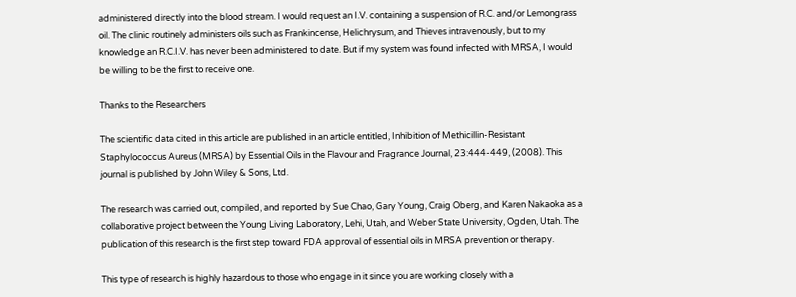administered directly into the blood stream. I would request an I.V. containing a suspension of R.C. and/or Lemongrass oil. The clinic routinely administers oils such as Frankincense, Helichrysum, and Thieves intravenously, but to my knowledge an R.C.I.V. has never been administered to date. But if my system was found infected with MRSA, I would be willing to be the first to receive one.

Thanks to the Researchers

The scientific data cited in this article are published in an article entitled, Inhibition of Methicillin-Resistant Staphylococcus Aureus (MRSA) by Essential Oils in the Flavour and Fragrance Journal, 23:444-449, (2008). This journal is published by John Wiley & Sons, Ltd.

The research was carried out, compiled, and reported by Sue Chao, Gary Young, Craig Oberg, and Karen Nakaoka as a collaborative project between the Young Living Laboratory, Lehi, Utah, and Weber State University, Ogden, Utah. The publication of this research is the first step toward FDA approval of essential oils in MRSA prevention or therapy.

This type of research is highly hazardous to those who engage in it since you are working closely with a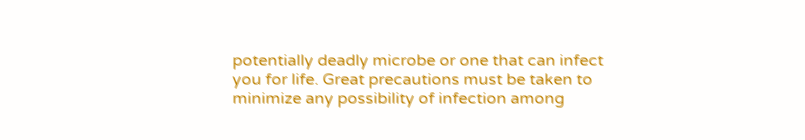potentially deadly microbe or one that can infect you for life. Great precautions must be taken to minimize any possibility of infection among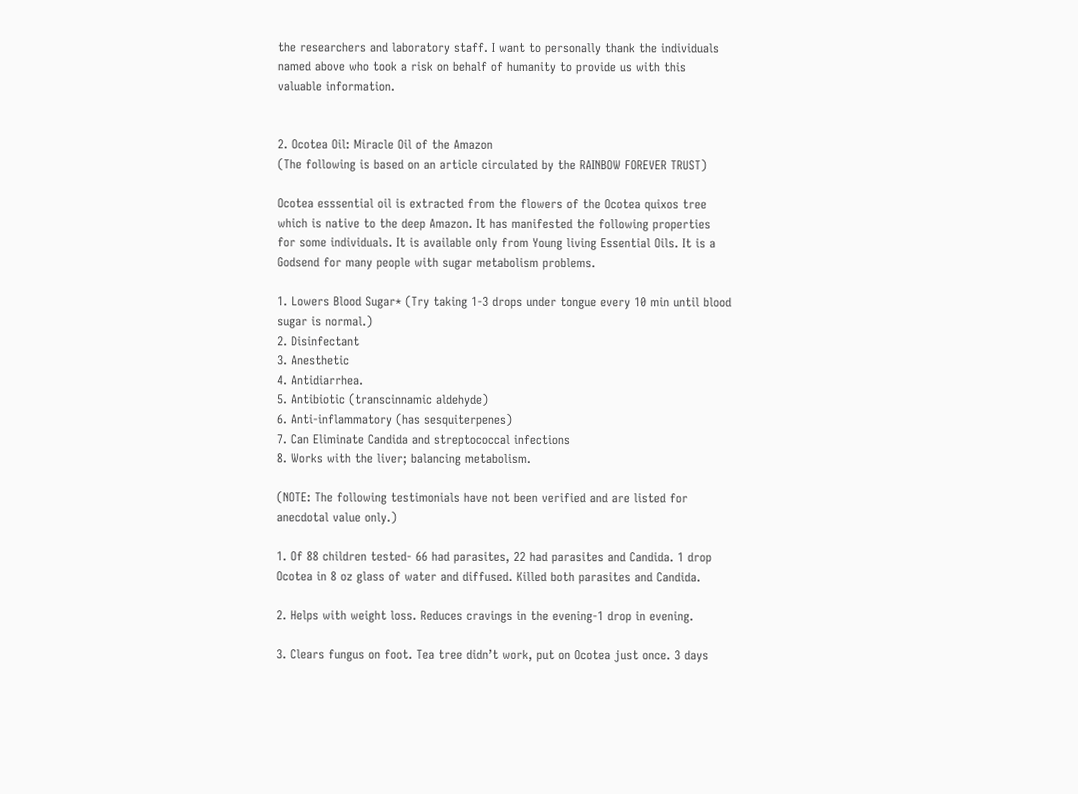the researchers and laboratory staff. I want to personally thank the individuals named above who took a risk on behalf of humanity to provide us with this valuable information.


2. Ocotea Oil: Miracle Oil of the Amazon
(The following is based on an article circulated by the RAINBOW FOREVER TRUST)

Ocotea esssential oil is extracted from the flowers of the Ocotea quixos tree which is native to the deep Amazon. It has manifested the following properties for some individuals. It is available only from Young living Essential Oils. It is a Godsend for many people with sugar metabolism problems.

1. Lowers Blood Sugar* (Try taking 1-3 drops under tongue every 10 min until blood sugar is normal.)
2. Disinfectant
3. Anesthetic
4. Antidiarrhea.
5. Antibiotic (transcinnamic aldehyde)
6. Anti-inflammatory (has sesquiterpenes)
7. Can Eliminate Candida and streptococcal infections
8. Works with the liver; balancing metabolism.

(NOTE: The following testimonials have not been verified and are listed for anecdotal value only.)

1. Of 88 children tested- 66 had parasites, 22 had parasites and Candida. 1 drop Ocotea in 8 oz glass of water and diffused. Killed both parasites and Candida.

2. Helps with weight loss. Reduces cravings in the evening-1 drop in evening.

3. Clears fungus on foot. Tea tree didn’t work, put on Ocotea just once. 3 days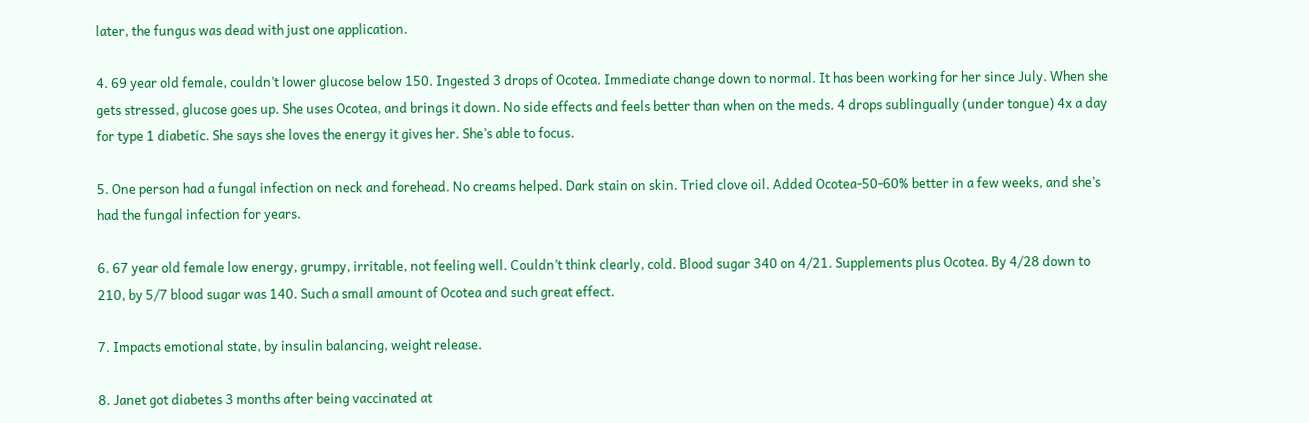later, the fungus was dead with just one application.

4. 69 year old female, couldn’t lower glucose below 150. Ingested 3 drops of Ocotea. Immediate change down to normal. It has been working for her since July. When she gets stressed, glucose goes up. She uses Ocotea, and brings it down. No side effects and feels better than when on the meds. 4 drops sublingually (under tongue) 4x a day for type 1 diabetic. She says she loves the energy it gives her. She’s able to focus.

5. One person had a fungal infection on neck and forehead. No creams helped. Dark stain on skin. Tried clove oil. Added Ocotea-50-60% better in a few weeks, and she’s had the fungal infection for years.

6. 67 year old female low energy, grumpy, irritable, not feeling well. Couldn’t think clearly, cold. Blood sugar 340 on 4/21. Supplements plus Ocotea. By 4/28 down to 210, by 5/7 blood sugar was 140. Such a small amount of Ocotea and such great effect.

7. Impacts emotional state, by insulin balancing, weight release.

8. Janet got diabetes 3 months after being vaccinated at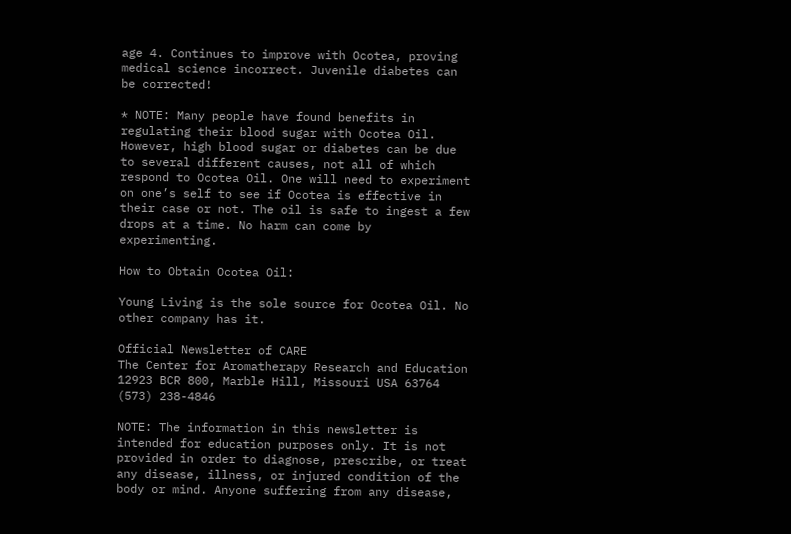age 4. Continues to improve with Ocotea, proving medical science incorrect. Juvenile diabetes can be corrected!

* NOTE: Many people have found benefits in regulating their blood sugar with Ocotea Oil. However, high blood sugar or diabetes can be due to several different causes, not all of which respond to Ocotea Oil. One will need to experiment on one’s self to see if Ocotea is effective in their case or not. The oil is safe to ingest a few drops at a time. No harm can come by experimenting.

How to Obtain Ocotea Oil:

Young Living is the sole source for Ocotea Oil. No other company has it.

Official Newsletter of CARE
The Center for Aromatherapy Research and Education
12923 BCR 800, Marble Hill, Missouri USA 63764
(573) 238-4846

NOTE: The information in this newsletter is intended for education purposes only. It is not provided in order to diagnose, prescribe, or treat any disease, illness, or injured condition of the body or mind. Anyone suffering from any disease,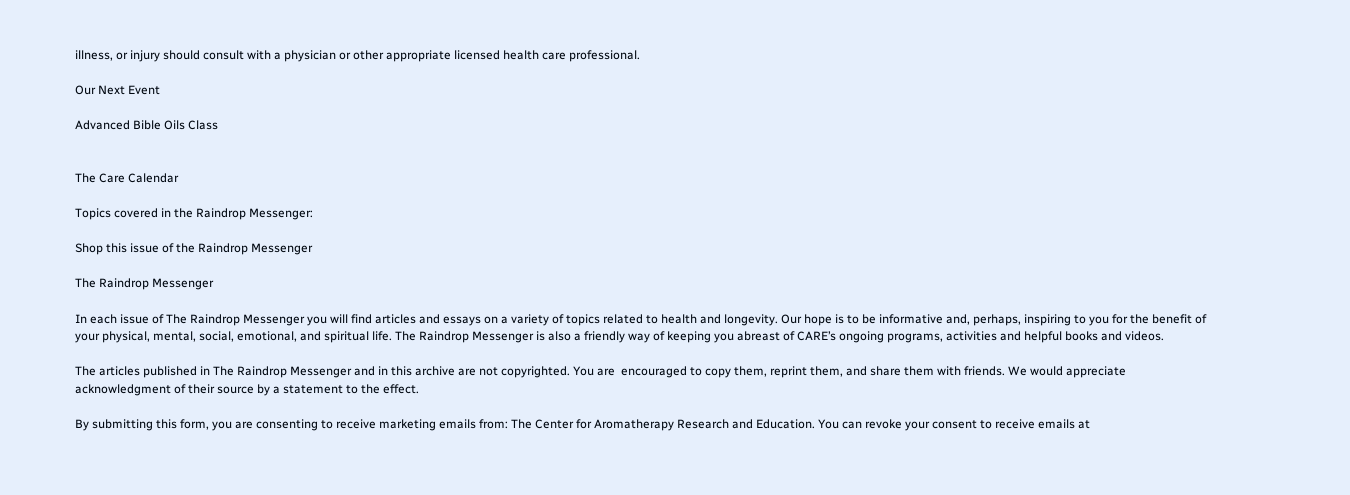illness, or injury should consult with a physician or other appropriate licensed health care professional.

Our Next Event

Advanced Bible Oils Class


The Care Calendar

Topics covered in the Raindrop Messenger:

Shop this issue of the Raindrop Messenger

The Raindrop Messenger

In each issue of The Raindrop Messenger you will find articles and essays on a variety of topics related to health and longevity. Our hope is to be informative and, perhaps, inspiring to you for the benefit of your physical, mental, social, emotional, and spiritual life. The Raindrop Messenger is also a friendly way of keeping you abreast of CARE’s ongoing programs, activities and helpful books and videos.

The articles published in The Raindrop Messenger and in this archive are not copyrighted. You are  encouraged to copy them, reprint them, and share them with friends. We would appreciate acknowledgment of their source by a statement to the effect.

By submitting this form, you are consenting to receive marketing emails from: The Center for Aromatherapy Research and Education. You can revoke your consent to receive emails at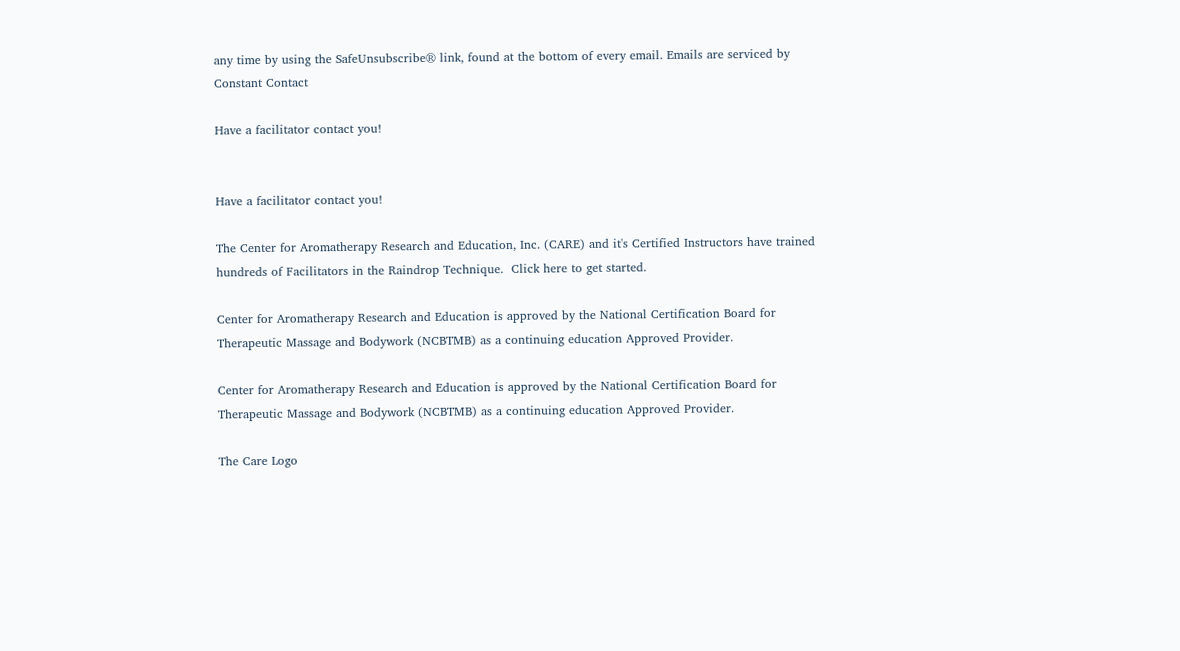any time by using the SafeUnsubscribe® link, found at the bottom of every email. Emails are serviced by Constant Contact

Have a facilitator contact you!


Have a facilitator contact you!

The Center for Aromatherapy Research and Education, Inc. (CARE) and it's Certified Instructors have trained hundreds of Facilitators in the Raindrop Technique.  Click here to get started.

Center for Aromatherapy Research and Education is approved by the National Certification Board for Therapeutic Massage and Bodywork (NCBTMB) as a continuing education Approved Provider.

Center for Aromatherapy Research and Education is approved by the National Certification Board for Therapeutic Massage and Bodywork (NCBTMB) as a continuing education Approved Provider.

The Care Logo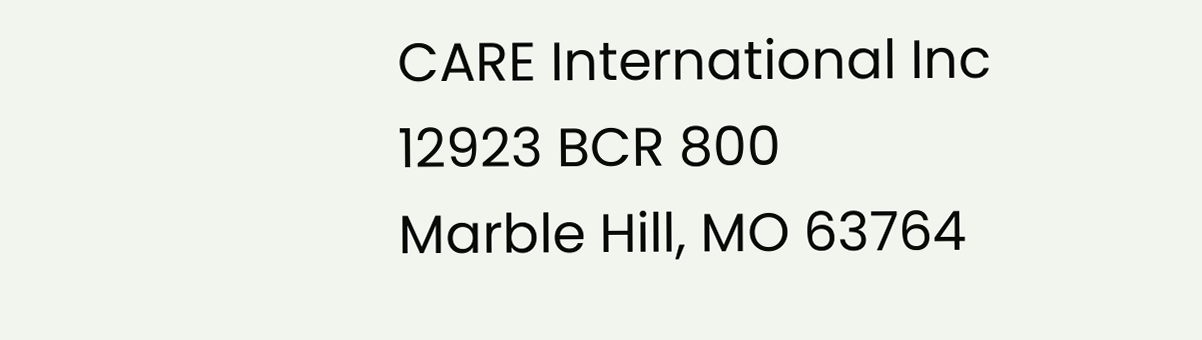CARE International Inc
12923 BCR 800
Marble Hill, MO 63764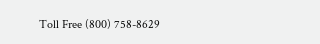Toll Free (800) 758-8629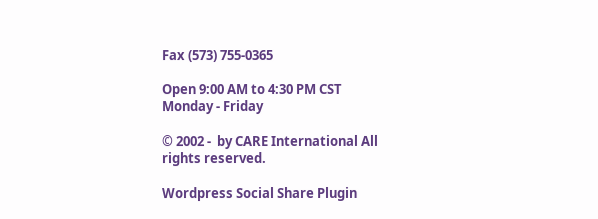Fax (573) 755-0365

Open 9:00 AM to 4:30 PM CST
Monday - Friday

© 2002 -  by CARE International All rights reserved.

Wordpress Social Share Plugin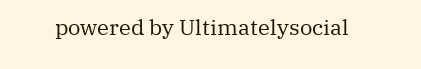powered by Ultimatelysocial